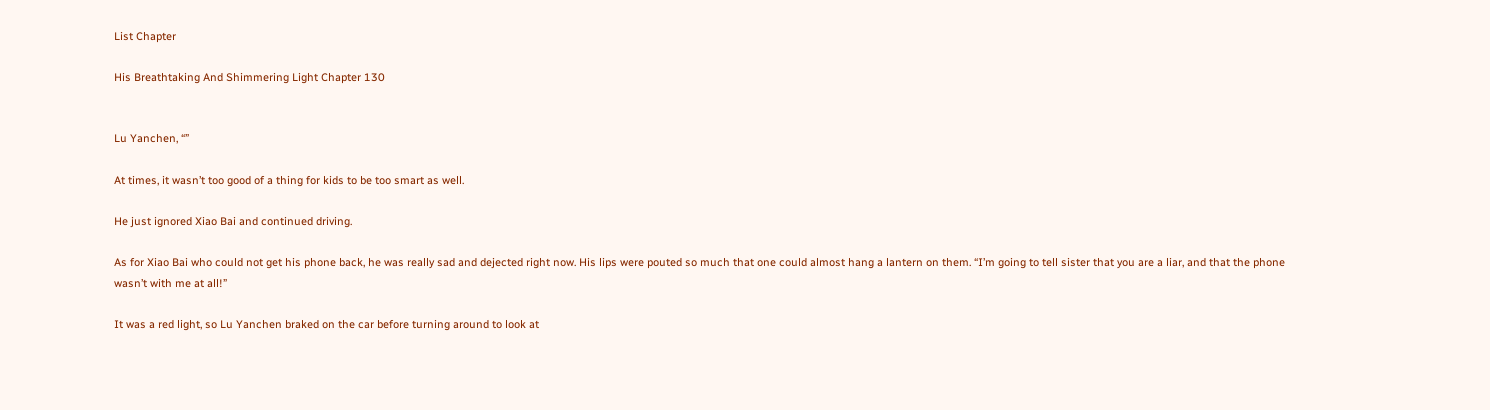List Chapter

His Breathtaking And Shimmering Light Chapter 130


Lu Yanchen, “”

At times, it wasn’t too good of a thing for kids to be too smart as well.

He just ignored Xiao Bai and continued driving.

As for Xiao Bai who could not get his phone back, he was really sad and dejected right now. His lips were pouted so much that one could almost hang a lantern on them. “I’m going to tell sister that you are a liar, and that the phone wasn’t with me at all!”

It was a red light, so Lu Yanchen braked on the car before turning around to look at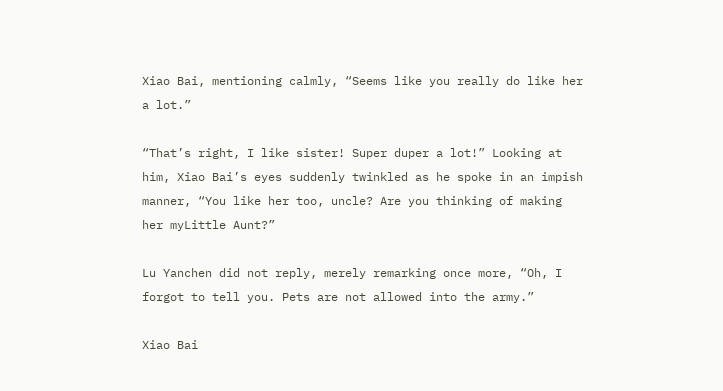Xiao Bai, mentioning calmly, “Seems like you really do like her a lot.”

“That’s right, I like sister! Super duper a lot!” Looking at him, Xiao Bai’s eyes suddenly twinkled as he spoke in an impish manner, “You like her too, uncle? Are you thinking of making her myLittle Aunt?”

Lu Yanchen did not reply, merely remarking once more, “Oh, I forgot to tell you. Pets are not allowed into the army.”

Xiao Bai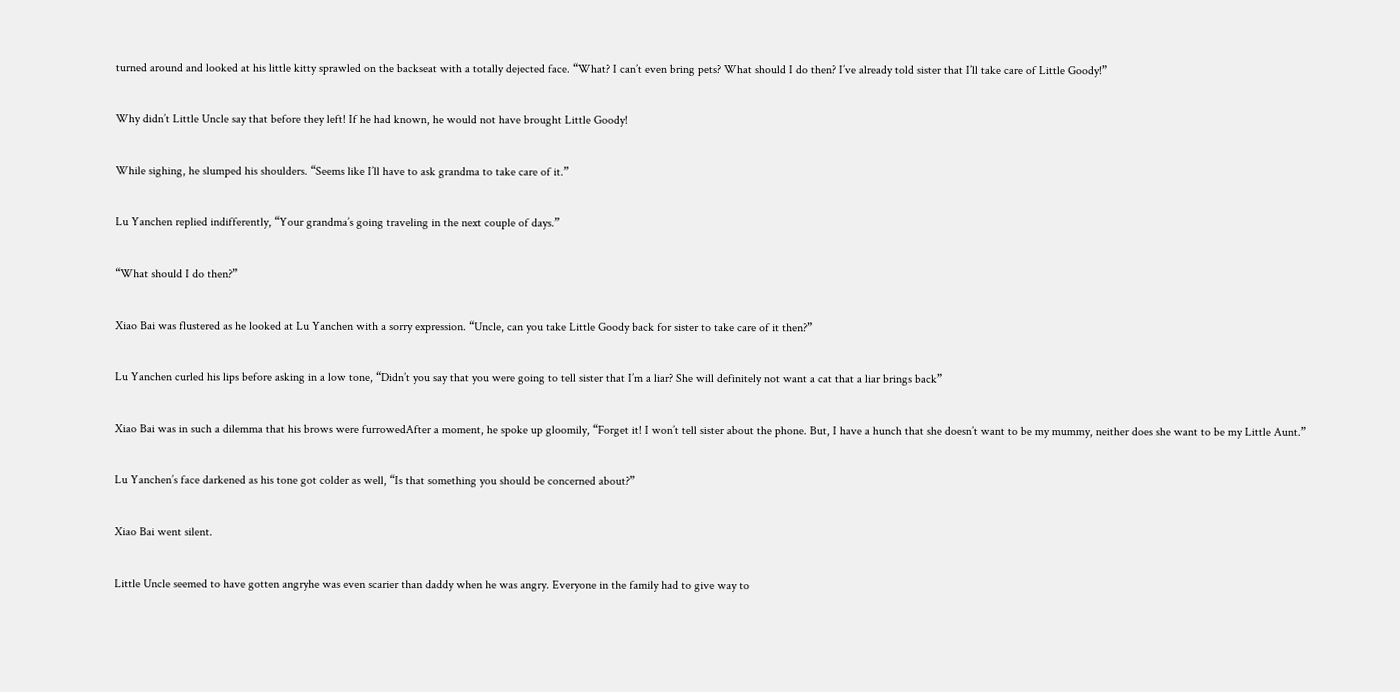turned around and looked at his little kitty sprawled on the backseat with a totally dejected face. “What? I can’t even bring pets? What should I do then? I’ve already told sister that I’ll take care of Little Goody!”

Why didn’t Little Uncle say that before they left! If he had known, he would not have brought Little Goody!

While sighing, he slumped his shoulders. “Seems like I’ll have to ask grandma to take care of it.”

Lu Yanchen replied indifferently, “Your grandma’s going traveling in the next couple of days.”

“What should I do then?”

Xiao Bai was flustered as he looked at Lu Yanchen with a sorry expression. “Uncle, can you take Little Goody back for sister to take care of it then?”

Lu Yanchen curled his lips before asking in a low tone, “Didn’t you say that you were going to tell sister that I’m a liar? She will definitely not want a cat that a liar brings back”

Xiao Bai was in such a dilemma that his brows were furrowedAfter a moment, he spoke up gloomily, “Forget it! I won’t tell sister about the phone. But, I have a hunch that she doesn’t want to be my mummy, neither does she want to be my Little Aunt.”

Lu Yanchen’s face darkened as his tone got colder as well, “Is that something you should be concerned about?”

Xiao Bai went silent.

Little Uncle seemed to have gotten angryhe was even scarier than daddy when he was angry. Everyone in the family had to give way to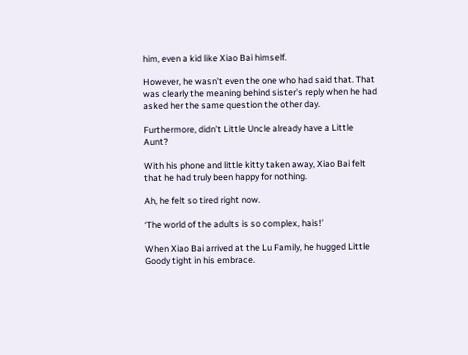him, even a kid like Xiao Bai himself.

However, he wasn’t even the one who had said that. That was clearly the meaning behind sister’s reply when he had asked her the same question the other day.

Furthermore, didn’t Little Uncle already have a Little Aunt?

With his phone and little kitty taken away, Xiao Bai felt that he had truly been happy for nothing.

Ah, he felt so tired right now.

‘The world of the adults is so complex, hais!’

When Xiao Bai arrived at the Lu Family, he hugged Little Goody tight in his embrace.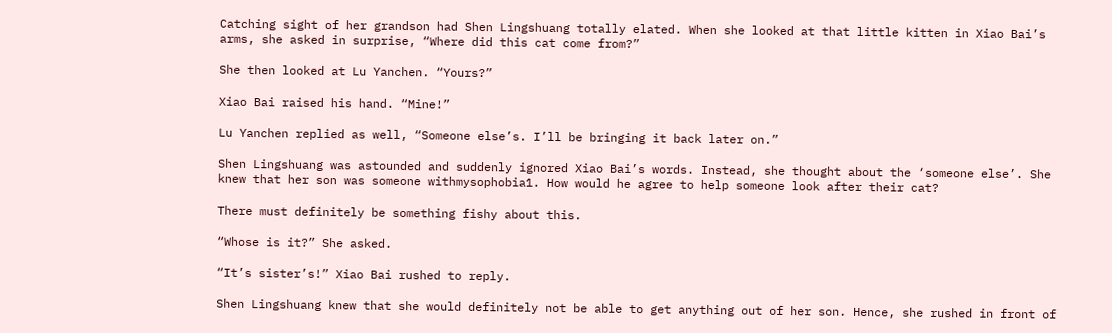Catching sight of her grandson had Shen Lingshuang totally elated. When she looked at that little kitten in Xiao Bai’s arms, she asked in surprise, “Where did this cat come from?”

She then looked at Lu Yanchen. “Yours?”

Xiao Bai raised his hand. “Mine!”

Lu Yanchen replied as well, “Someone else’s. I’ll be bringing it back later on.”

Shen Lingshuang was astounded and suddenly ignored Xiao Bai’s words. Instead, she thought about the ‘someone else’. She knew that her son was someone withmysophobia1. How would he agree to help someone look after their cat?

There must definitely be something fishy about this.

“Whose is it?” She asked.

“It’s sister’s!” Xiao Bai rushed to reply.

Shen Lingshuang knew that she would definitely not be able to get anything out of her son. Hence, she rushed in front of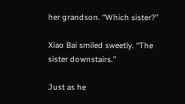her grandson. “Which sister?”

Xiao Bai smiled sweetly. “The sister downstairs.”

Just as he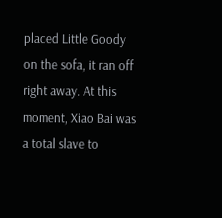placed Little Goody on the sofa, it ran off right away. At this moment, Xiao Bai was a total slave to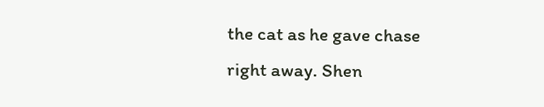the cat as he gave chase right away. Shen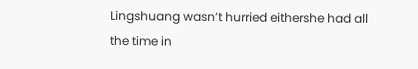Lingshuang wasn’t hurried eithershe had all the time in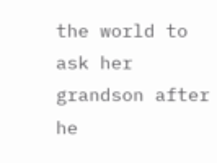the world to ask her grandson after he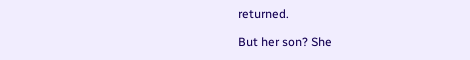returned.

But her son? She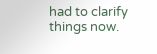had to clarify things now.